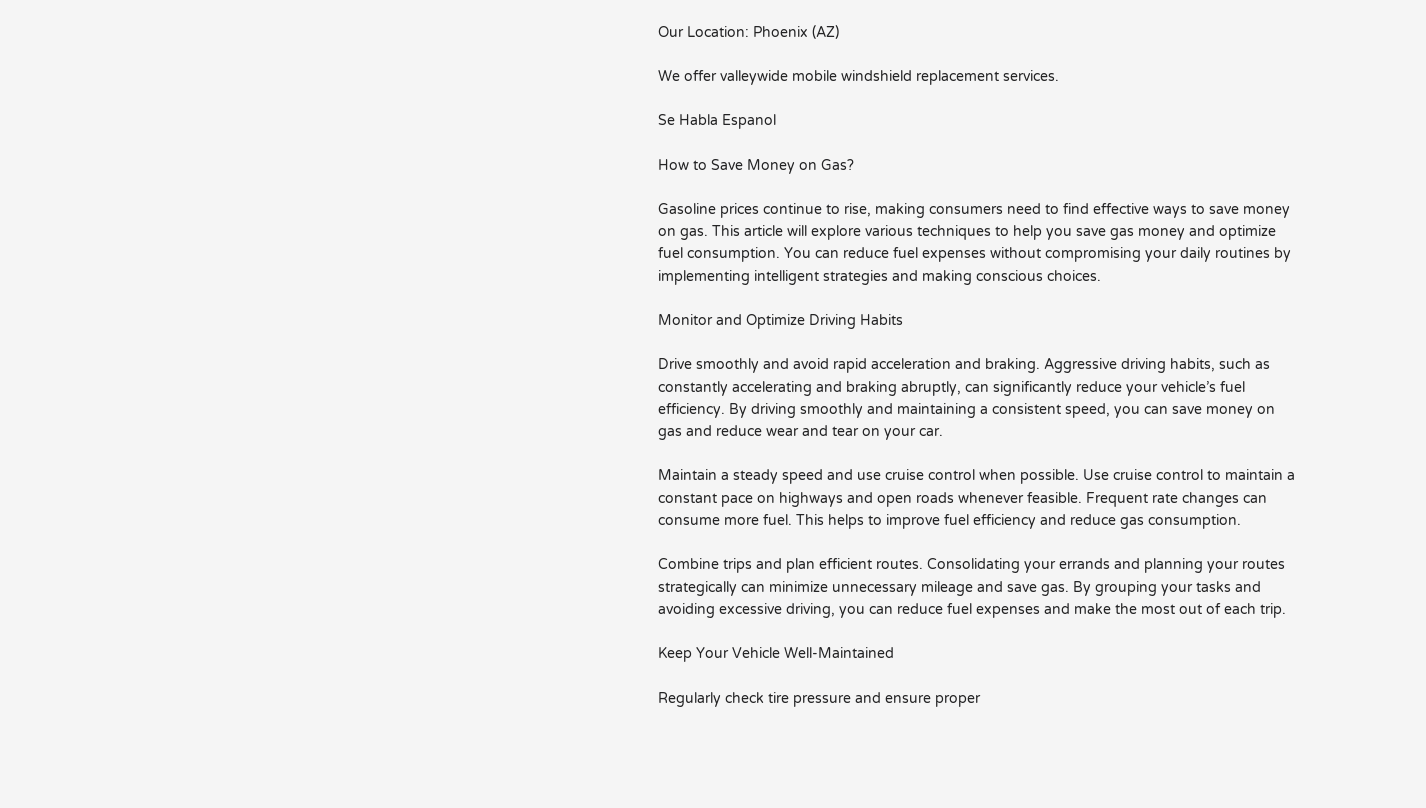Our Location: Phoenix (AZ)

We offer valleywide mobile windshield replacement services.

Se Habla Espanol

How to Save Money on Gas?

Gasoline prices continue to rise, making consumers need to find effective ways to save money on gas. This article will explore various techniques to help you save gas money and optimize fuel consumption. You can reduce fuel expenses without compromising your daily routines by implementing intelligent strategies and making conscious choices.

Monitor and Optimize Driving Habits

Drive smoothly and avoid rapid acceleration and braking. Aggressive driving habits, such as constantly accelerating and braking abruptly, can significantly reduce your vehicle’s fuel efficiency. By driving smoothly and maintaining a consistent speed, you can save money on gas and reduce wear and tear on your car.

Maintain a steady speed and use cruise control when possible. Use cruise control to maintain a constant pace on highways and open roads whenever feasible. Frequent rate changes can consume more fuel. This helps to improve fuel efficiency and reduce gas consumption.

Combine trips and plan efficient routes. Consolidating your errands and planning your routes strategically can minimize unnecessary mileage and save gas. By grouping your tasks and avoiding excessive driving, you can reduce fuel expenses and make the most out of each trip.

Keep Your Vehicle Well-Maintained

Regularly check tire pressure and ensure proper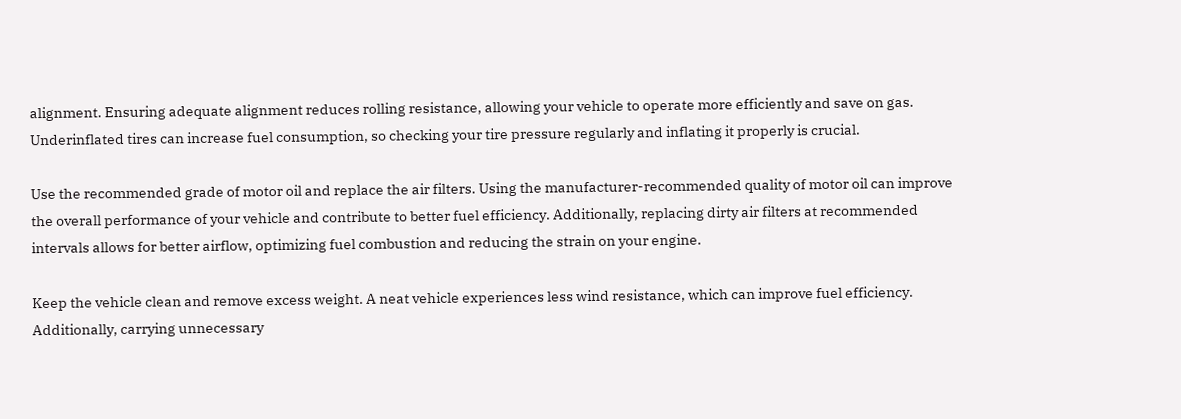alignment. Ensuring adequate alignment reduces rolling resistance, allowing your vehicle to operate more efficiently and save on gas. Underinflated tires can increase fuel consumption, so checking your tire pressure regularly and inflating it properly is crucial.

Use the recommended grade of motor oil and replace the air filters. Using the manufacturer-recommended quality of motor oil can improve the overall performance of your vehicle and contribute to better fuel efficiency. Additionally, replacing dirty air filters at recommended intervals allows for better airflow, optimizing fuel combustion and reducing the strain on your engine.

Keep the vehicle clean and remove excess weight. A neat vehicle experiences less wind resistance, which can improve fuel efficiency. Additionally, carrying unnecessary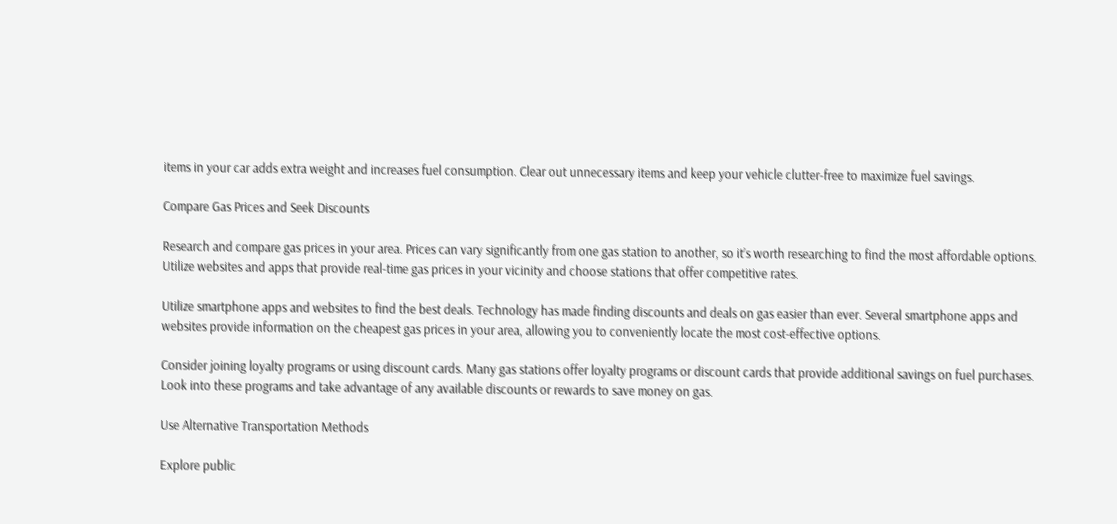items in your car adds extra weight and increases fuel consumption. Clear out unnecessary items and keep your vehicle clutter-free to maximize fuel savings.

Compare Gas Prices and Seek Discounts

Research and compare gas prices in your area. Prices can vary significantly from one gas station to another, so it’s worth researching to find the most affordable options. Utilize websites and apps that provide real-time gas prices in your vicinity and choose stations that offer competitive rates.

Utilize smartphone apps and websites to find the best deals. Technology has made finding discounts and deals on gas easier than ever. Several smartphone apps and websites provide information on the cheapest gas prices in your area, allowing you to conveniently locate the most cost-effective options.

Consider joining loyalty programs or using discount cards. Many gas stations offer loyalty programs or discount cards that provide additional savings on fuel purchases. Look into these programs and take advantage of any available discounts or rewards to save money on gas.

Use Alternative Transportation Methods

Explore public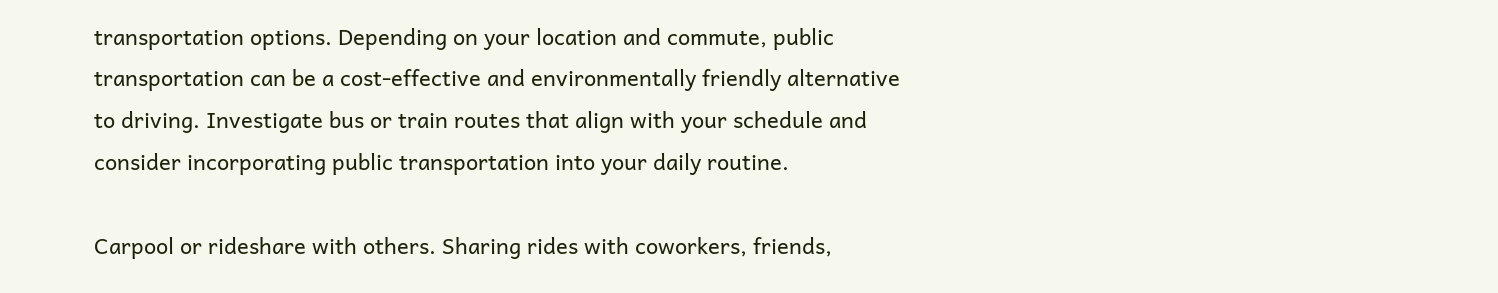transportation options. Depending on your location and commute, public transportation can be a cost-effective and environmentally friendly alternative to driving. Investigate bus or train routes that align with your schedule and consider incorporating public transportation into your daily routine.

Carpool or rideshare with others. Sharing rides with coworkers, friends,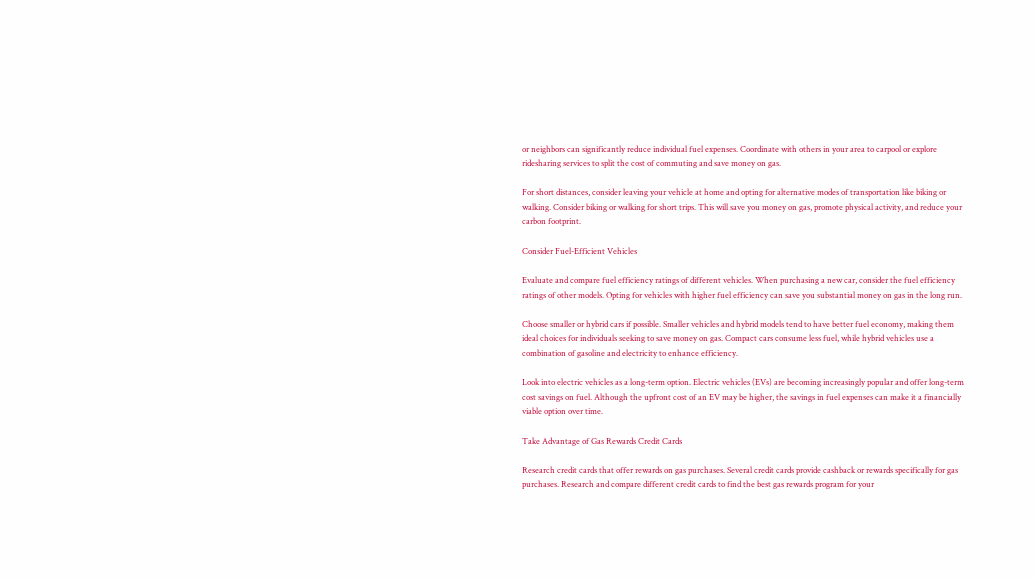or neighbors can significantly reduce individual fuel expenses. Coordinate with others in your area to carpool or explore ridesharing services to split the cost of commuting and save money on gas.

For short distances, consider leaving your vehicle at home and opting for alternative modes of transportation like biking or walking. Consider biking or walking for short trips. This will save you money on gas, promote physical activity, and reduce your carbon footprint.

Consider Fuel-Efficient Vehicles

Evaluate and compare fuel efficiency ratings of different vehicles. When purchasing a new car, consider the fuel efficiency ratings of other models. Opting for vehicles with higher fuel efficiency can save you substantial money on gas in the long run.

Choose smaller or hybrid cars if possible. Smaller vehicles and hybrid models tend to have better fuel economy, making them ideal choices for individuals seeking to save money on gas. Compact cars consume less fuel, while hybrid vehicles use a combination of gasoline and electricity to enhance efficiency.

Look into electric vehicles as a long-term option. Electric vehicles (EVs) are becoming increasingly popular and offer long-term cost savings on fuel. Although the upfront cost of an EV may be higher, the savings in fuel expenses can make it a financially viable option over time.

Take Advantage of Gas Rewards Credit Cards

Research credit cards that offer rewards on gas purchases. Several credit cards provide cashback or rewards specifically for gas purchases. Research and compare different credit cards to find the best gas rewards program for your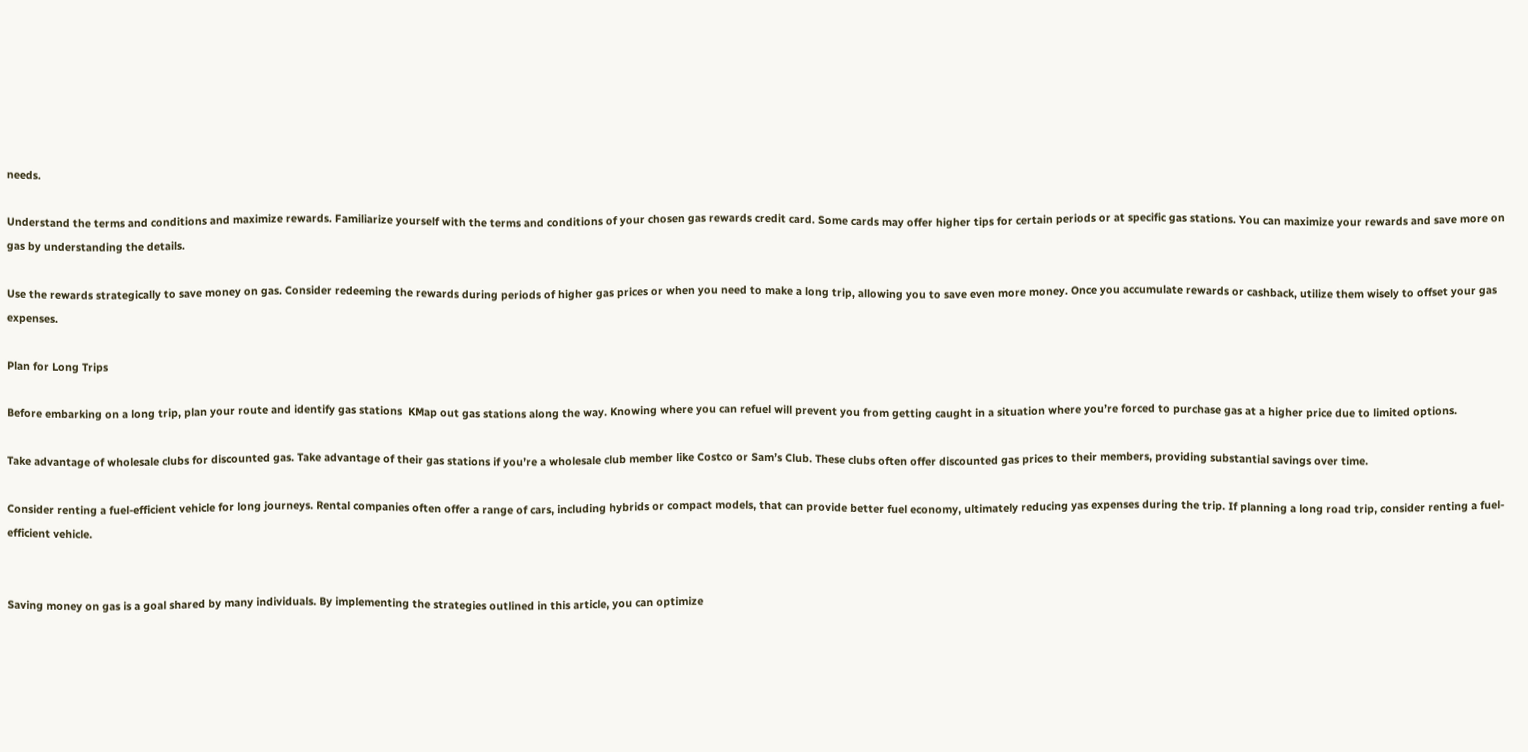needs.

Understand the terms and conditions and maximize rewards. Familiarize yourself with the terms and conditions of your chosen gas rewards credit card. Some cards may offer higher tips for certain periods or at specific gas stations. You can maximize your rewards and save more on gas by understanding the details.

Use the rewards strategically to save money on gas. Consider redeeming the rewards during periods of higher gas prices or when you need to make a long trip, allowing you to save even more money. Once you accumulate rewards or cashback, utilize them wisely to offset your gas expenses.

Plan for Long Trips

Before embarking on a long trip, plan your route and identify gas stations  KMap out gas stations along the way. Knowing where you can refuel will prevent you from getting caught in a situation where you’re forced to purchase gas at a higher price due to limited options.

Take advantage of wholesale clubs for discounted gas. Take advantage of their gas stations if you’re a wholesale club member like Costco or Sam’s Club. These clubs often offer discounted gas prices to their members, providing substantial savings over time.

Consider renting a fuel-efficient vehicle for long journeys. Rental companies often offer a range of cars, including hybrids or compact models, that can provide better fuel economy, ultimately reducing yas expenses during the trip. If planning a long road trip, consider renting a fuel-efficient vehicle.


Saving money on gas is a goal shared by many individuals. By implementing the strategies outlined in this article, you can optimize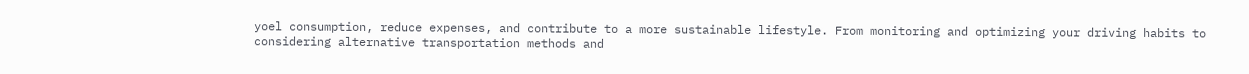yoel consumption, reduce expenses, and contribute to a more sustainable lifestyle. From monitoring and optimizing your driving habits to considering alternative transportation methods and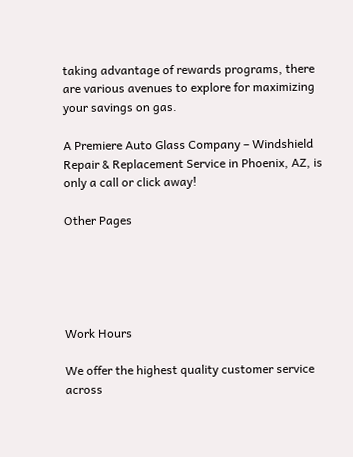taking advantage of rewards programs, there are various avenues to explore for maximizing your savings on gas.

A Premiere Auto Glass Company – Windshield Repair & Replacement Service in Phoenix, AZ, is only a call or click away!

Other Pages





Work Hours

We offer the highest quality customer service across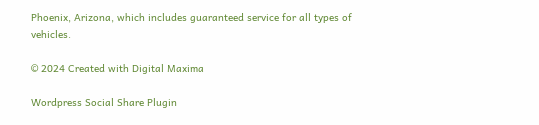Phoenix, Arizona, which includes guaranteed service for all types of vehicles.

© 2024 Created with Digital Maxima

Wordpress Social Share Plugin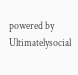powered by Ultimatelysocial